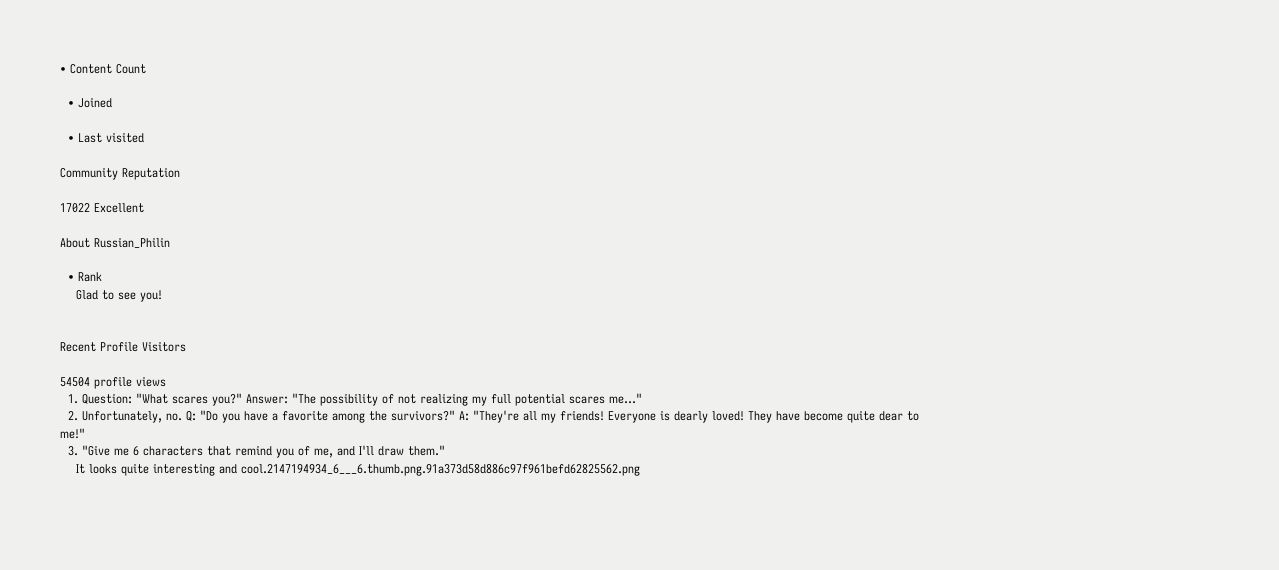• Content Count

  • Joined

  • Last visited

Community Reputation

17022 Excellent

About Russian_Philin

  • Rank
    Glad to see you!


Recent Profile Visitors

54504 profile views
  1. Question: "What scares you?" Answer: "The possibility of not realizing my full potential scares me..."
  2. Unfortunately, no. Q: "Do you have a favorite among the survivors?" A: "They're all my friends! Everyone is dearly loved! They have become quite dear to me!"
  3. "Give me 6 characters that remind you of me, and I'll draw them."
    It looks quite interesting and cool.2147194934_6___6.thumb.png.91a373d58d886c97f961befd62825562.png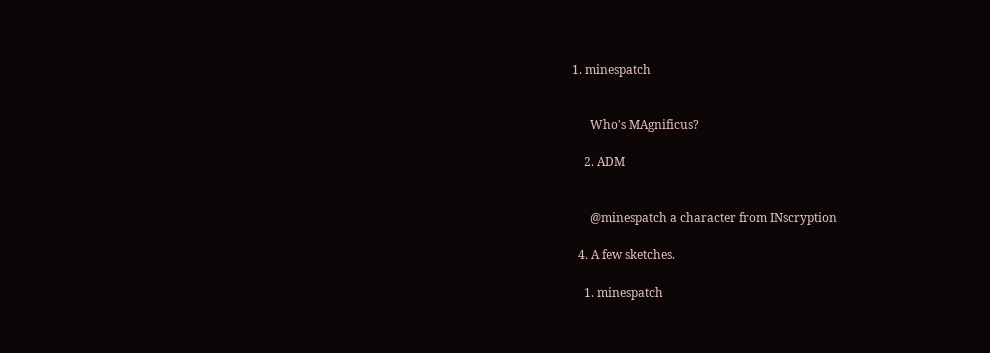1. minespatch


      Who's MAgnificus?

    2. ADM


      @minespatch a character from INscryption

  4. A few sketches.

    1. minespatch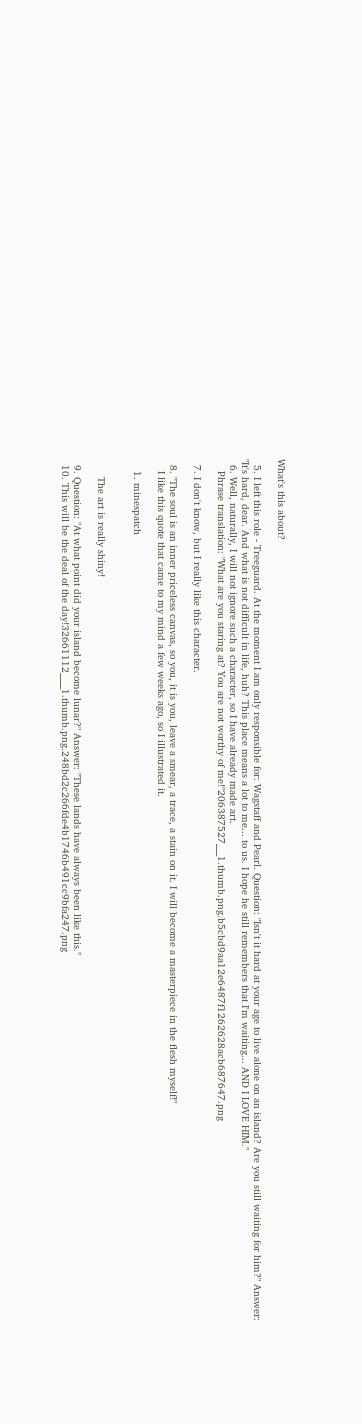What's this about?

  5. I left this role - Treeguard. At the moment I am only responsible for: Wagstaff and Pearl. Question: "Isn't it hard at your age to live alone on an island? Are you still waiting for him?" Answer: "It's hard, dear. And what is not difficult in life, huh? This place means a lot to me... to us. I hope he still remembers that I'm waiting... AND I LOVE HIM."
  6. Well, naturally, I will not ignore such a character, so I have already made art.
    Phrase translation: "What are you staring at? You are not worthy of me!"206387527___1.thumb.png.b5cbd9aa12e6487f1262628acb687647.png

  7. I don't know, but I really like this character.

  8. "The soul is an inner priceless canvas, so you, it is you, leave a smear, a trace, a stain on it. I will become a masterpiece in the flesh myself!"
    I like this quote that came to my mind a few weeks ago, so I illustrated it.

    1. minespatch


      The art is really shiny!

  9. Question: "At what point did your island become lunar?" Answer: "These lands have always been like this."
  10. This will be the deal of the day!32661112____1.thumb.png.248bd2c266fde4b1746b491cc9bfa247.png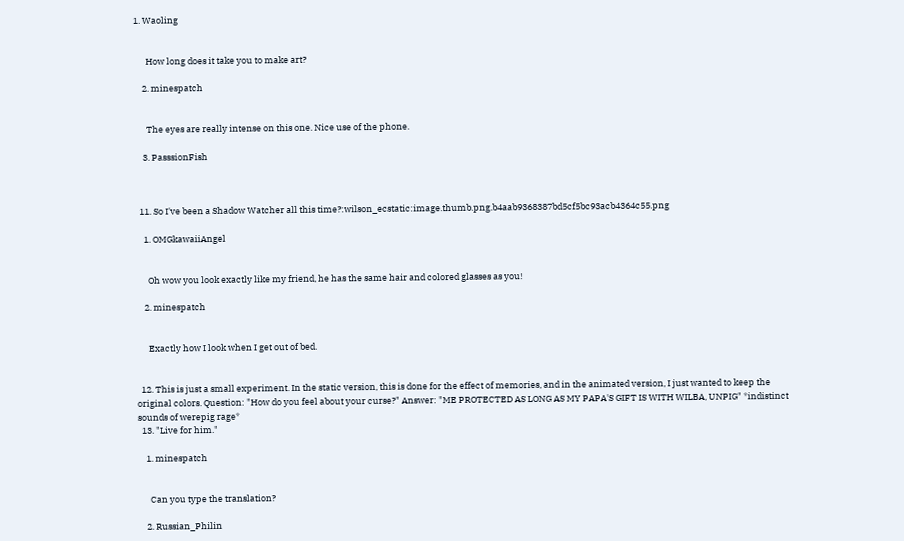1. Waoling


      How long does it take you to make art?

    2. minespatch


      The eyes are really intense on this one. Nice use of the phone.

    3. PasssionFish



  11. So I've been a Shadow Watcher all this time?:wilson_ecstatic:image.thumb.png.b4aab9368387bd5cf5bc93acb4364c55.png

    1. OMGkawaiiAngel


      Oh wow you look exactly like my friend, he has the same hair and colored glasses as you!

    2. minespatch


      Exactly how I look when I get out of bed.


  12. This is just a small experiment. In the static version, this is done for the effect of memories, and in the animated version, I just wanted to keep the original colors. Question: "How do you feel about your curse?" Answer: "ME PROTECTED AS LONG AS MY PAPA'S GIFT IS WITH WILBA, UNPIG" *indistinct sounds of werepig rage*
  13. "Live for him."

    1. minespatch


      Can you type the translation?

    2. Russian_Philin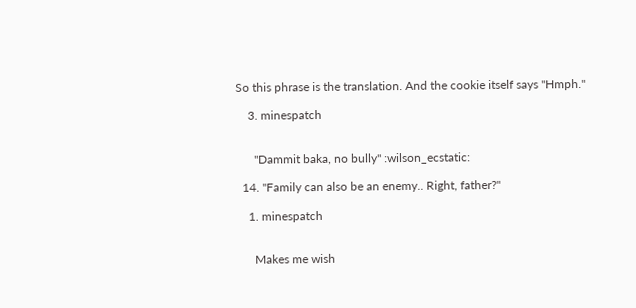So this phrase is the translation. And the cookie itself says "Hmph."

    3. minespatch


      "Dammit baka, no bully" :wilson_ecstatic:

  14. "Family can also be an enemy.. Right, father?"

    1. minespatch


      Makes me wish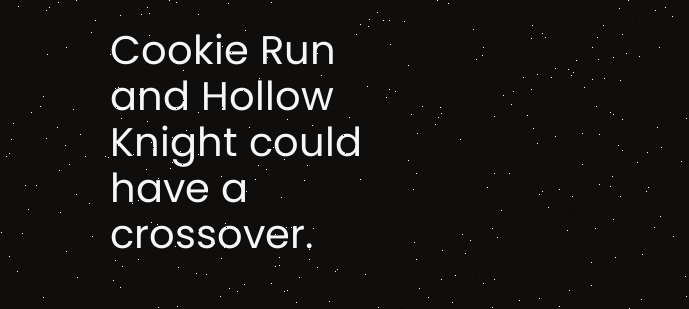Cookie Run and Hollow Knight could have a crossover.